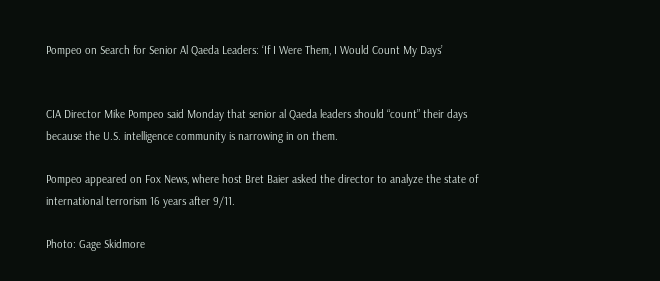Pompeo on Search for Senior Al Qaeda Leaders: ‘If I Were Them, I Would Count My Days’


CIA Director Mike Pompeo said Monday that senior al Qaeda leaders should “count” their days because the U.S. intelligence community is narrowing in on them.

Pompeo appeared on Fox News, where host Bret Baier asked the director to analyze the state of international terrorism 16 years after 9/11.

Photo: Gage Skidmore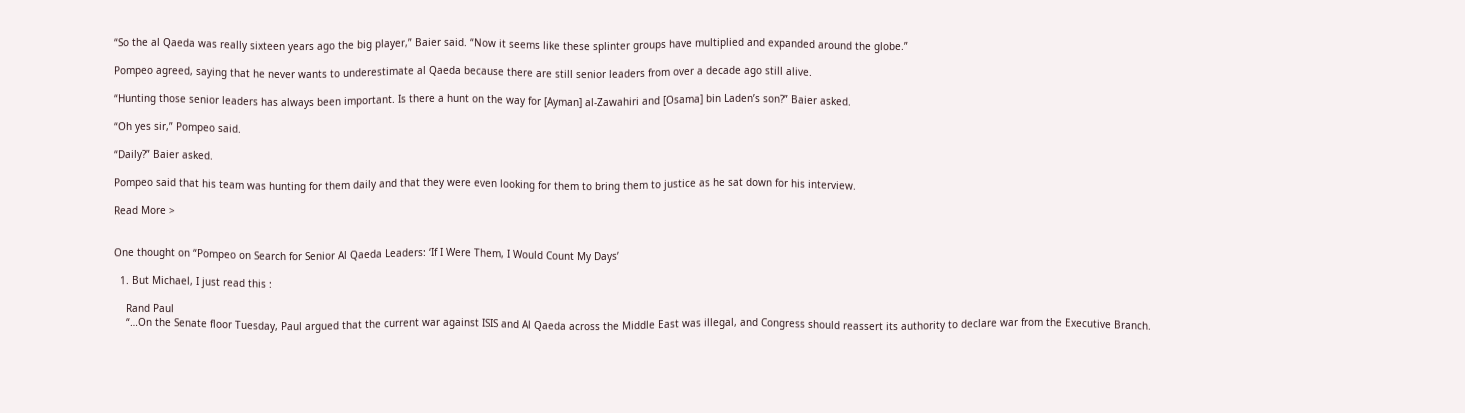“So the al Qaeda was really sixteen years ago the big player,” Baier said. “Now it seems like these splinter groups have multiplied and expanded around the globe.”

Pompeo agreed, saying that he never wants to underestimate al Qaeda because there are still senior leaders from over a decade ago still alive.

“Hunting those senior leaders has always been important. Is there a hunt on the way for [Ayman] al-Zawahiri and [Osama] bin Laden’s son?” Baier asked.

“Oh yes sir,” Pompeo said.

“Daily?” Baier asked.

Pompeo said that his team was hunting for them daily and that they were even looking for them to bring them to justice as he sat down for his interview.

Read More >


One thought on “Pompeo on Search for Senior Al Qaeda Leaders: ‘If I Were Them, I Would Count My Days’

  1. But Michael, I just read this :

    Rand Paul
    “…On the Senate floor Tuesday, Paul argued that the current war against ISIS and Al Qaeda across the Middle East was illegal, and Congress should reassert its authority to declare war from the Executive Branch.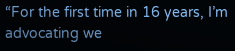“For the first time in 16 years, I’m advocating we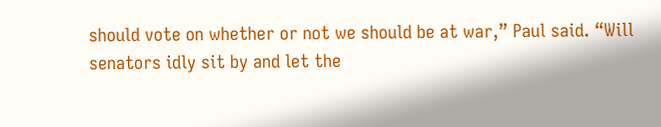should vote on whether or not we should be at war,” Paul said. “Will senators idly sit by and let the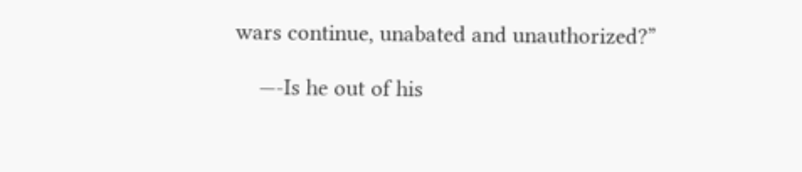wars continue, unabated and unauthorized?”

    —-Is he out of his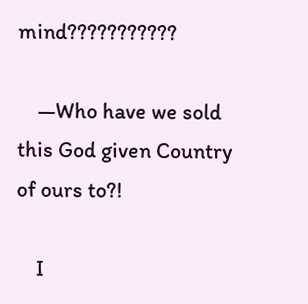mind???????????

    —Who have we sold this God given Country of ours to?!

    I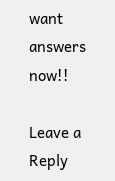want answers now!!

Leave a Reply